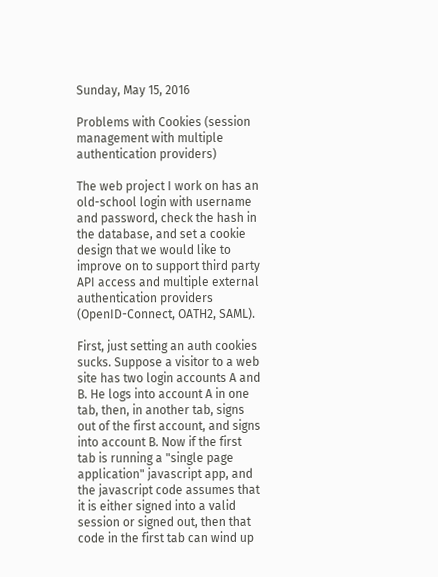Sunday, May 15, 2016

Problems with Cookies (session management with multiple authentication providers)

The web project I work on has an old-school login with username and password, check the hash in the database, and set a cookie design that we would like to improve on to support third party API access and multiple external authentication providers (OpenID-Connect, OATH2, SAML).

First, just setting an auth cookies sucks. Suppose a visitor to a web site has two login accounts A and B. He logs into account A in one tab, then, in another tab, signs out of the first account, and signs into account B. Now if the first tab is running a "single page application" javascript app, and the javascript code assumes that it is either signed into a valid session or signed out, then that code in the first tab can wind up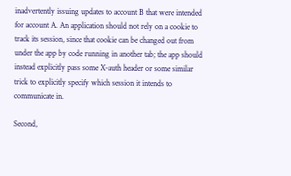inadvertently issuing updates to account B that were intended for account A. An application should not rely on a cookie to track its session, since that cookie can be changed out from under the app by code running in another tab; the app should instead explicitly pass some X-auth header or some similar trick to explicitly specify which session it intends to communicate in.

Second,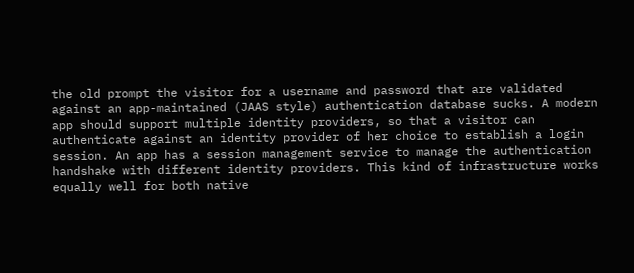the old prompt the visitor for a username and password that are validated against an app-maintained (JAAS style) authentication database sucks. A modern app should support multiple identity providers, so that a visitor can authenticate against an identity provider of her choice to establish a login session. An app has a session management service to manage the authentication handshake with different identity providers. This kind of infrastructure works equally well for both native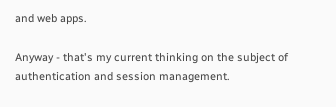and web apps.

Anyway - that's my current thinking on the subject of authentication and session management.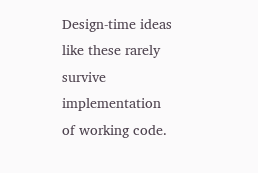Design-time ideas like these rarely survive implementation of working code.